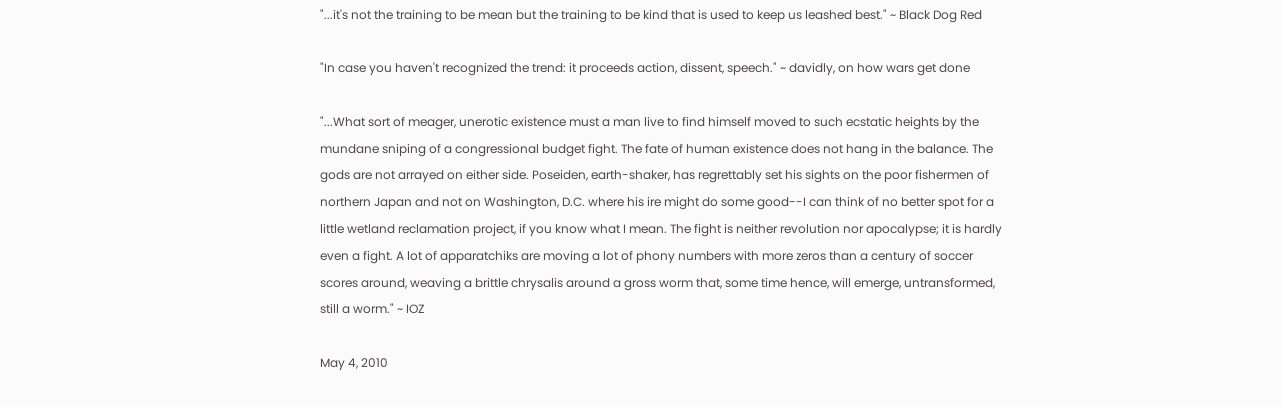"...it's not the training to be mean but the training to be kind that is used to keep us leashed best." ~ Black Dog Red

"In case you haven't recognized the trend: it proceeds action, dissent, speech." ~ davidly, on how wars get done

"...What sort of meager, unerotic existence must a man live to find himself moved to such ecstatic heights by the mundane sniping of a congressional budget fight. The fate of human existence does not hang in the balance. The gods are not arrayed on either side. Poseiden, earth-shaker, has regrettably set his sights on the poor fishermen of northern Japan and not on Washington, D.C. where his ire might do some good--I can think of no better spot for a little wetland reclamation project, if you know what I mean. The fight is neither revolution nor apocalypse; it is hardly even a fight. A lot of apparatchiks are moving a lot of phony numbers with more zeros than a century of soccer scores around, weaving a brittle chrysalis around a gross worm that, some time hence, will emerge, untransformed, still a worm." ~ IOZ

May 4, 2010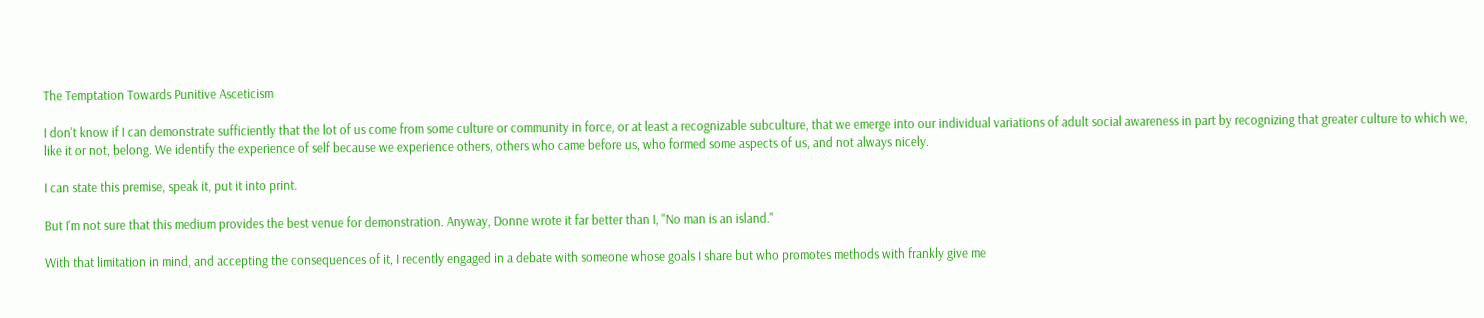The Temptation Towards Punitive Asceticism

I don't know if I can demonstrate sufficiently that the lot of us come from some culture or community in force, or at least a recognizable subculture, that we emerge into our individual variations of adult social awareness in part by recognizing that greater culture to which we, like it or not, belong. We identify the experience of self because we experience others, others who came before us, who formed some aspects of us, and not always nicely.

I can state this premise, speak it, put it into print.

But I'm not sure that this medium provides the best venue for demonstration. Anyway, Donne wrote it far better than I, "No man is an island."

With that limitation in mind, and accepting the consequences of it, I recently engaged in a debate with someone whose goals I share but who promotes methods with frankly give me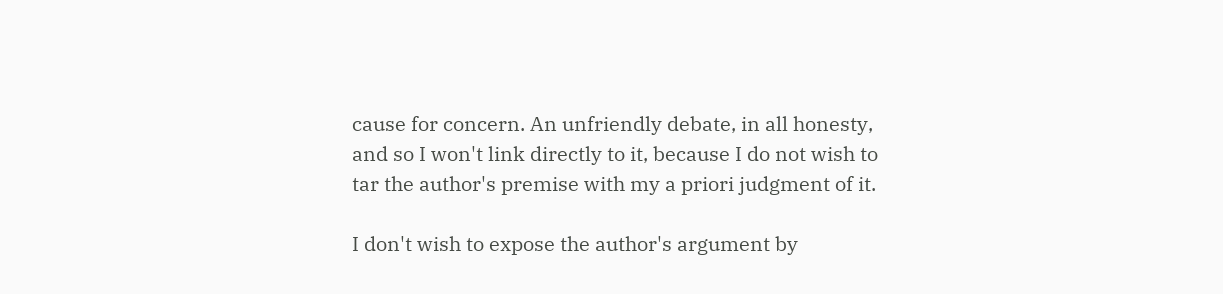cause for concern. An unfriendly debate, in all honesty, and so I won't link directly to it, because I do not wish to tar the author's premise with my a priori judgment of it.

I don't wish to expose the author's argument by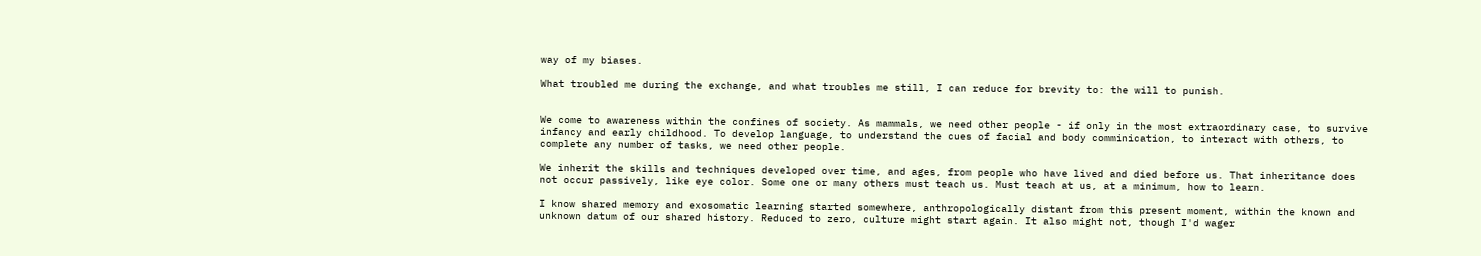way of my biases.

What troubled me during the exchange, and what troubles me still, I can reduce for brevity to: the will to punish.


We come to awareness within the confines of society. As mammals, we need other people - if only in the most extraordinary case, to survive infancy and early childhood. To develop language, to understand the cues of facial and body comminication, to interact with others, to complete any number of tasks, we need other people.

We inherit the skills and techniques developed over time, and ages, from people who have lived and died before us. That inheritance does not occur passively, like eye color. Some one or many others must teach us. Must teach at us, at a minimum, how to learn.

I know shared memory and exosomatic learning started somewhere, anthropologically distant from this present moment, within the known and unknown datum of our shared history. Reduced to zero, culture might start again. It also might not, though I'd wager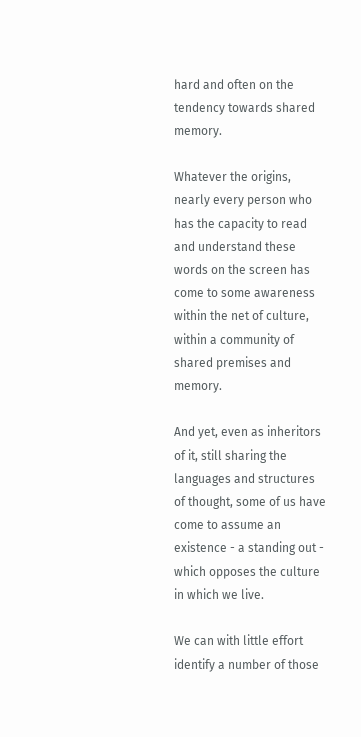hard and often on the tendency towards shared memory.

Whatever the origins, nearly every person who has the capacity to read and understand these words on the screen has come to some awareness within the net of culture, within a community of shared premises and memory.

And yet, even as inheritors of it, still sharing the languages and structures of thought, some of us have come to assume an existence - a standing out - which opposes the culture in which we live.

We can with little effort identify a number of those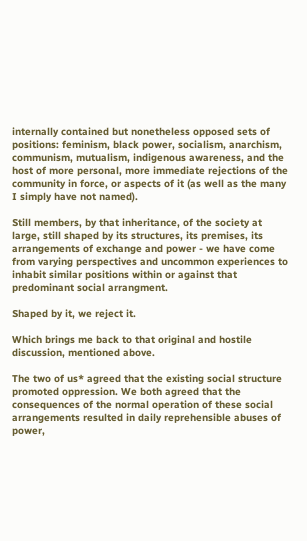internally contained but nonetheless opposed sets of positions: feminism, black power, socialism, anarchism, communism, mutualism, indigenous awareness, and the host of more personal, more immediate rejections of the community in force, or aspects of it (as well as the many I simply have not named).

Still members, by that inheritance, of the society at large, still shaped by its structures, its premises, its arrangements of exchange and power - we have come from varying perspectives and uncommon experiences to inhabit similar positions within or against that predominant social arrangment.

Shaped by it, we reject it.

Which brings me back to that original and hostile discussion, mentioned above.

The two of us* agreed that the existing social structure promoted oppression. We both agreed that the consequences of the normal operation of these social arrangements resulted in daily reprehensible abuses of power,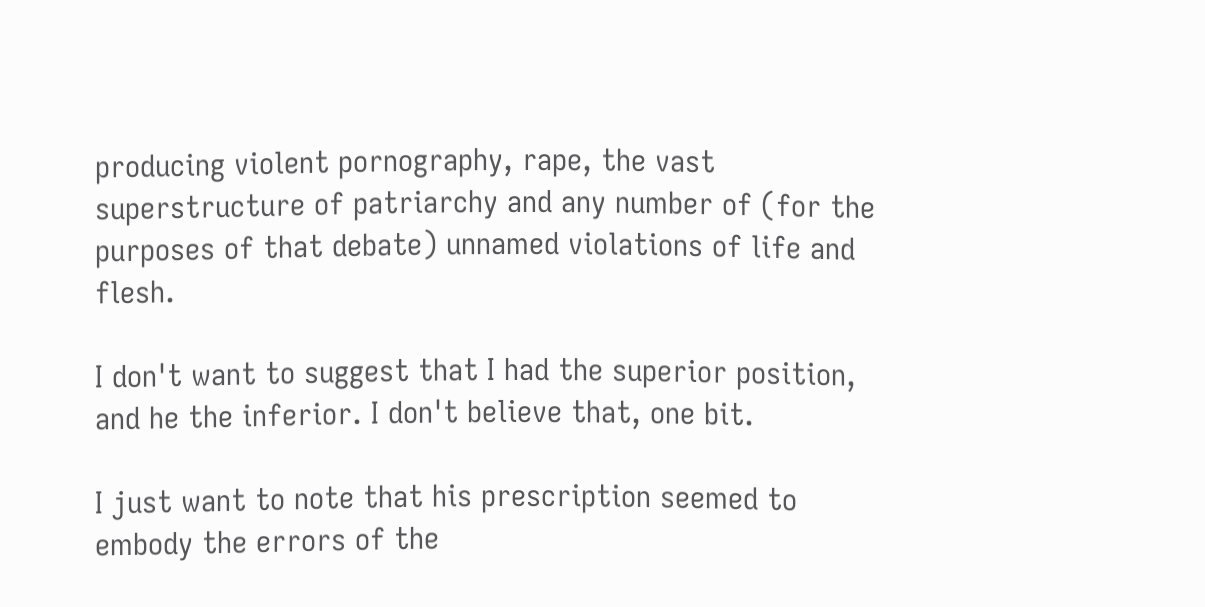producing violent pornography, rape, the vast superstructure of patriarchy and any number of (for the purposes of that debate) unnamed violations of life and flesh.

I don't want to suggest that I had the superior position, and he the inferior. I don't believe that, one bit.

I just want to note that his prescription seemed to embody the errors of the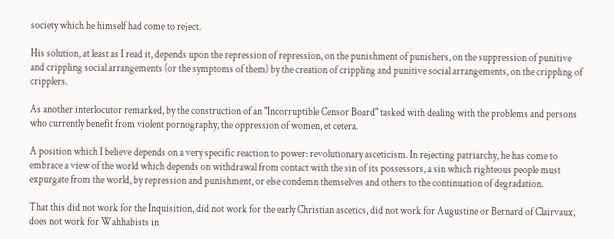society which he himself had come to reject.

His solution, at least as I read it, depends upon the repression of repression, on the punishment of punishers, on the suppression of punitive and crippling social arrangements (or the symptoms of them) by the creation of crippling and punitive social arrangements, on the crippling of cripplers.

As another interlocutor remarked, by the construction of an "Incorruptible Censor Board" tasked with dealing with the problems and persons who currently benefit from violent pornography, the oppression of women, et cetera.

A position which I believe depends on a very specific reaction to power: revolutionary asceticism. In rejecting patriarchy, he has come to embrace a view of the world which depends on withdrawal from contact with the sin of its possessors, a sin which righteous people must expurgate from the world, by repression and punishment, or else condemn themselves and others to the continuation of degradation.

That this did not work for the Inquisition, did not work for the early Christian ascetics, did not work for Augustine or Bernard of Clairvaux, does not work for Wahhabists in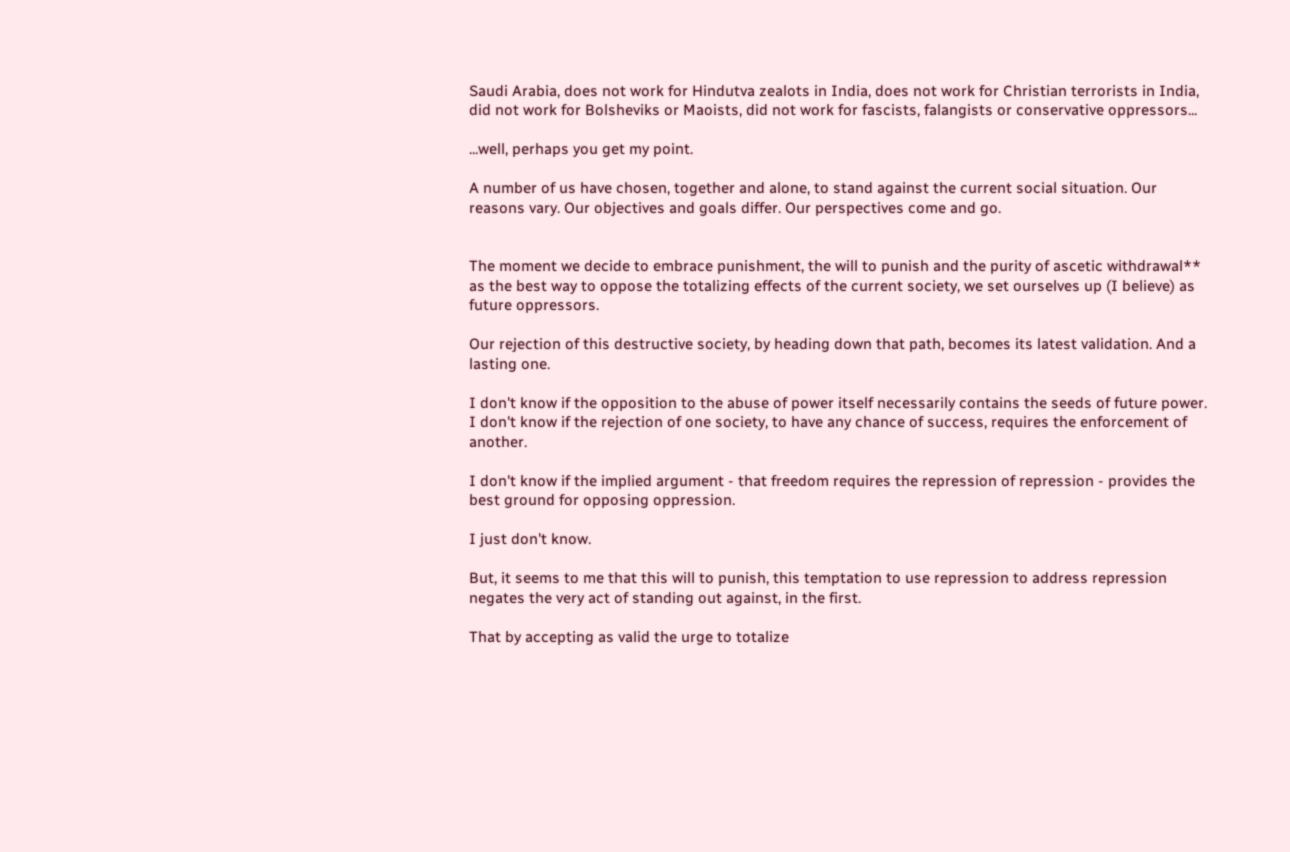Saudi Arabia, does not work for Hindutva zealots in India, does not work for Christian terrorists in India, did not work for Bolsheviks or Maoists, did not work for fascists, falangists or conservative oppressors...

...well, perhaps you get my point.

A number of us have chosen, together and alone, to stand against the current social situation. Our reasons vary. Our objectives and goals differ. Our perspectives come and go.


The moment we decide to embrace punishment, the will to punish and the purity of ascetic withdrawal** as the best way to oppose the totalizing effects of the current society, we set ourselves up (I believe) as future oppressors.

Our rejection of this destructive society, by heading down that path, becomes its latest validation. And a lasting one.

I don't know if the opposition to the abuse of power itself necessarily contains the seeds of future power. I don't know if the rejection of one society, to have any chance of success, requires the enforcement of another.

I don't know if the implied argument - that freedom requires the repression of repression - provides the best ground for opposing oppression.

I just don't know.

But, it seems to me that this will to punish, this temptation to use repression to address repression negates the very act of standing out against, in the first.

That by accepting as valid the urge to totalize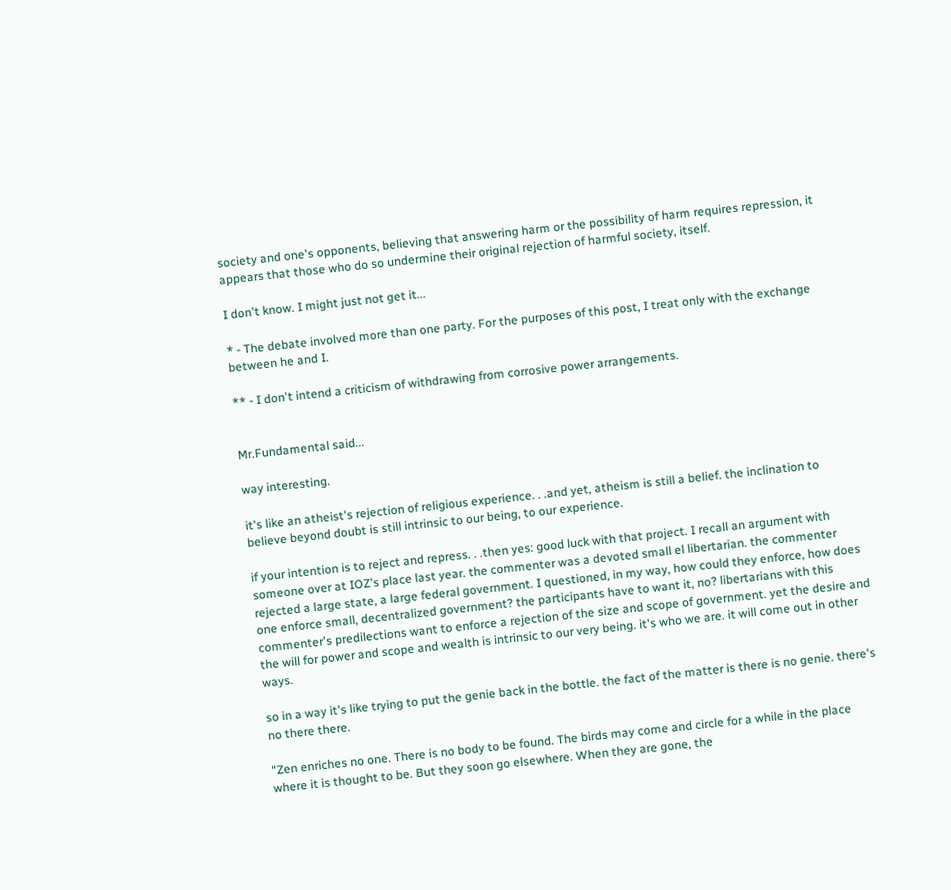society and one's opponents, believing that answering harm or the possibility of harm requires repression, it appears that those who do so undermine their original rejection of harmful society, itself.

I don't know. I might just not get it...

* - The debate involved more than one party. For the purposes of this post, I treat only with the exchange between he and I.

** - I don't intend a criticism of withdrawing from corrosive power arrangements.


Mr.Fundamental said...

way interesting.

it's like an atheist's rejection of religious experience. . .and yet, atheism is still a belief. the inclination to believe beyond doubt is still intrinsic to our being, to our experience.

if your intention is to reject and repress. . .then yes: good luck with that project. I recall an argument with someone over at IOZ's place last year. the commenter was a devoted small el libertarian. the commenter rejected a large state, a large federal government. I questioned, in my way, how could they enforce, how does one enforce small, decentralized government? the participants have to want it, no? libertarians with this commenter's predilections want to enforce a rejection of the size and scope of government. yet the desire and the will for power and scope and wealth is intrinsic to our very being. it's who we are. it will come out in other ways.

so in a way it's like trying to put the genie back in the bottle. the fact of the matter is there is no genie. there's no there there.

"Zen enriches no one. There is no body to be found. The birds may come and circle for a while in the place where it is thought to be. But they soon go elsewhere. When they are gone, the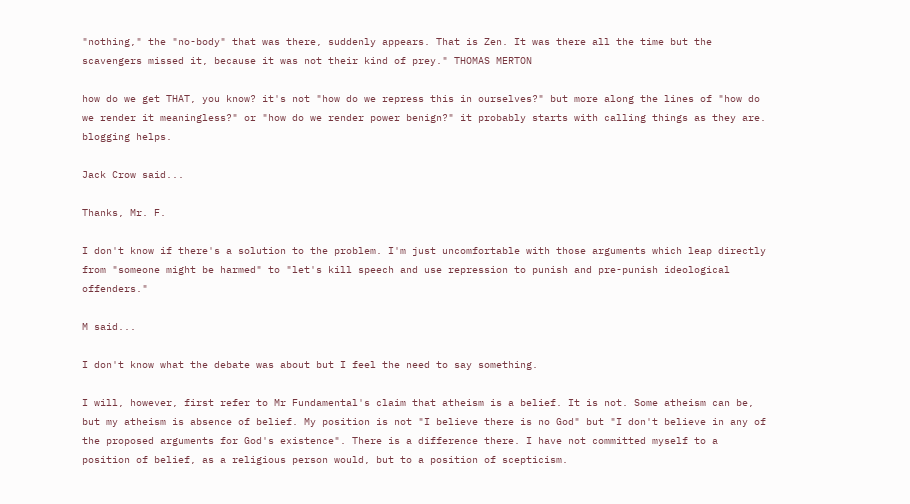"nothing," the "no-body" that was there, suddenly appears. That is Zen. It was there all the time but the scavengers missed it, because it was not their kind of prey." THOMAS MERTON

how do we get THAT, you know? it's not "how do we repress this in ourselves?" but more along the lines of "how do we render it meaningless?" or "how do we render power benign?" it probably starts with calling things as they are. blogging helps.

Jack Crow said...

Thanks, Mr. F.

I don't know if there's a solution to the problem. I'm just uncomfortable with those arguments which leap directly from "someone might be harmed" to "let's kill speech and use repression to punish and pre-punish ideological offenders."

M said...

I don't know what the debate was about but I feel the need to say something.

I will, however, first refer to Mr Fundamental's claim that atheism is a belief. It is not. Some atheism can be, but my atheism is absence of belief. My position is not "I believe there is no God" but "I don't believe in any of the proposed arguments for God's existence". There is a difference there. I have not committed myself to a position of belief, as a religious person would, but to a position of scepticism.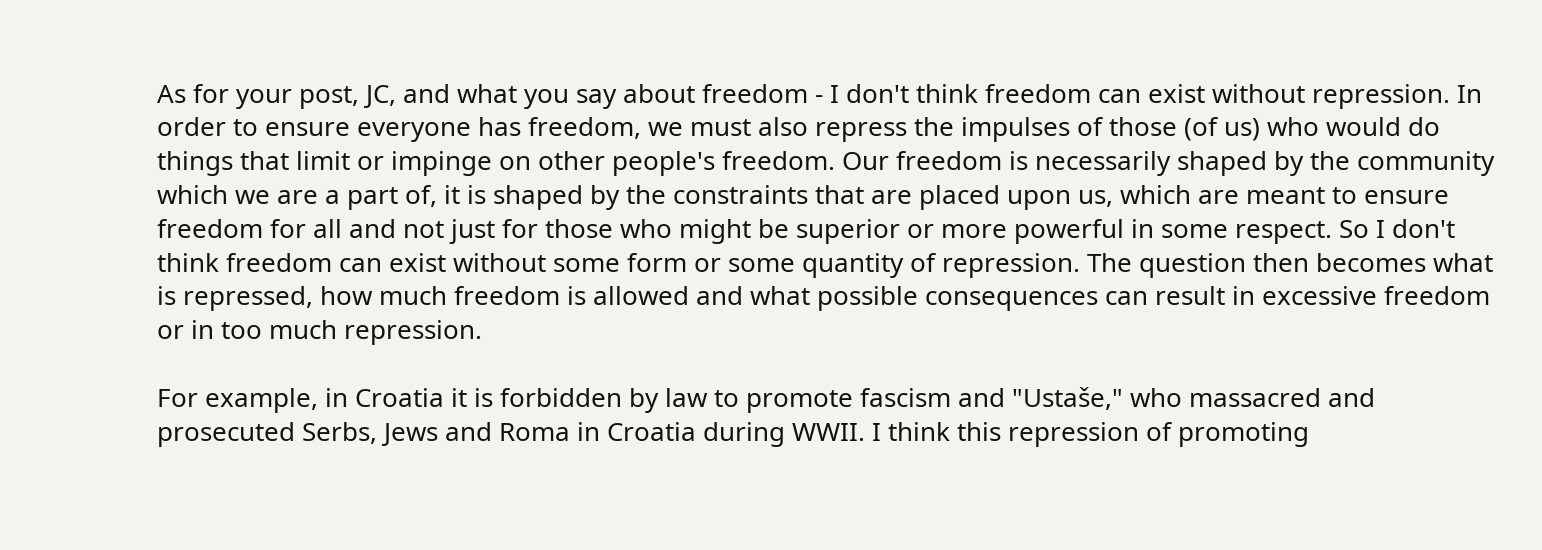As for your post, JC, and what you say about freedom - I don't think freedom can exist without repression. In order to ensure everyone has freedom, we must also repress the impulses of those (of us) who would do things that limit or impinge on other people's freedom. Our freedom is necessarily shaped by the community which we are a part of, it is shaped by the constraints that are placed upon us, which are meant to ensure freedom for all and not just for those who might be superior or more powerful in some respect. So I don't think freedom can exist without some form or some quantity of repression. The question then becomes what is repressed, how much freedom is allowed and what possible consequences can result in excessive freedom or in too much repression.

For example, in Croatia it is forbidden by law to promote fascism and "Ustaše," who massacred and prosecuted Serbs, Jews and Roma in Croatia during WWII. I think this repression of promoting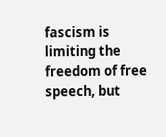fascism is limiting the freedom of free speech, but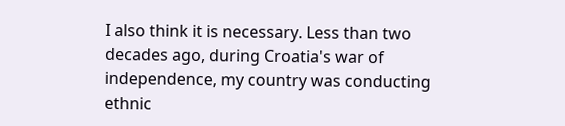I also think it is necessary. Less than two decades ago, during Croatia's war of independence, my country was conducting ethnic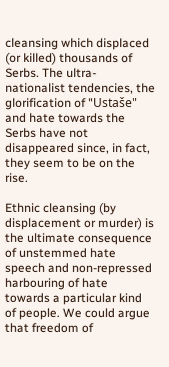cleansing which displaced (or killed) thousands of Serbs. The ultra-nationalist tendencies, the glorification of "Ustaše" and hate towards the Serbs have not disappeared since, in fact, they seem to be on the rise.

Ethnic cleansing (by displacement or murder) is the ultimate consequence of unstemmed hate speech and non-repressed harbouring of hate towards a particular kind of people. We could argue that freedom of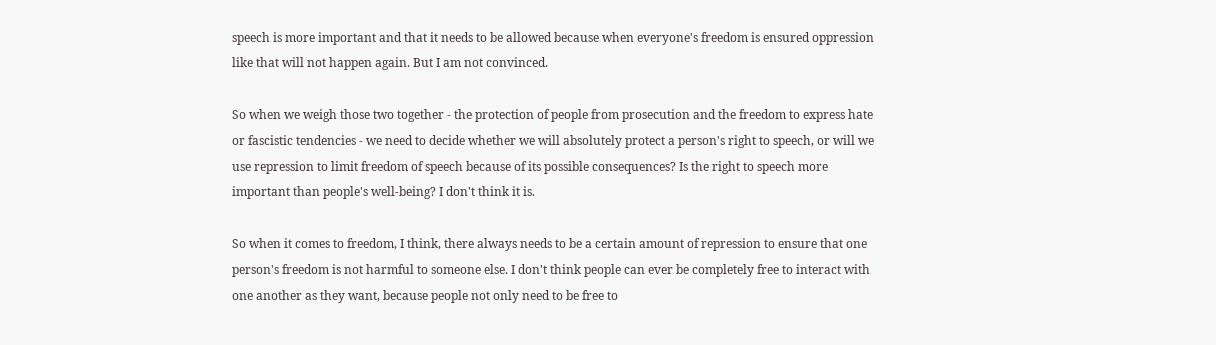speech is more important and that it needs to be allowed because when everyone's freedom is ensured oppression like that will not happen again. But I am not convinced.

So when we weigh those two together - the protection of people from prosecution and the freedom to express hate or fascistic tendencies - we need to decide whether we will absolutely protect a person's right to speech, or will we use repression to limit freedom of speech because of its possible consequences? Is the right to speech more important than people's well-being? I don't think it is.

So when it comes to freedom, I think, there always needs to be a certain amount of repression to ensure that one person's freedom is not harmful to someone else. I don't think people can ever be completely free to interact with one another as they want, because people not only need to be free to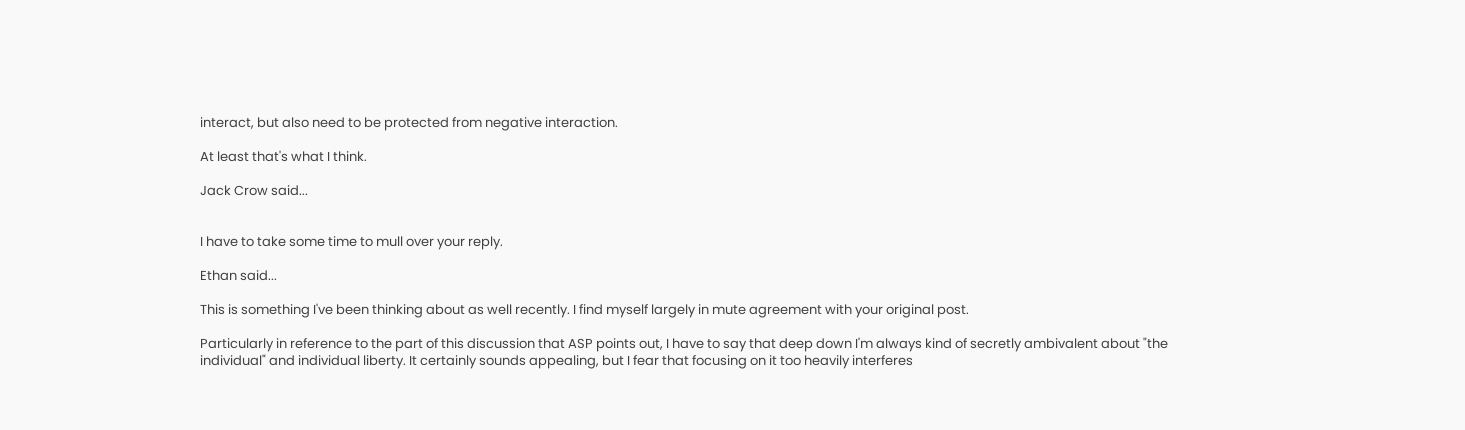interact, but also need to be protected from negative interaction.

At least that's what I think.

Jack Crow said...


I have to take some time to mull over your reply.

Ethan said...

This is something I've been thinking about as well recently. I find myself largely in mute agreement with your original post.

Particularly in reference to the part of this discussion that ASP points out, I have to say that deep down I'm always kind of secretly ambivalent about "the individual" and individual liberty. It certainly sounds appealing, but I fear that focusing on it too heavily interferes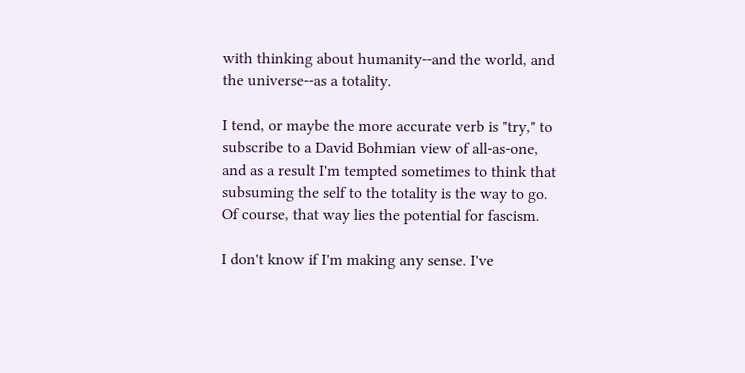with thinking about humanity--and the world, and the universe--as a totality.

I tend, or maybe the more accurate verb is "try," to subscribe to a David Bohmian view of all-as-one, and as a result I'm tempted sometimes to think that subsuming the self to the totality is the way to go. Of course, that way lies the potential for fascism.

I don't know if I'm making any sense. I've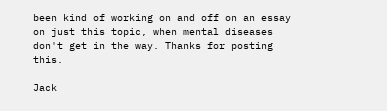been kind of working on and off on an essay on just this topic, when mental diseases don't get in the way. Thanks for posting this.

Jack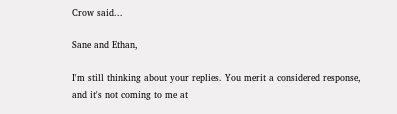Crow said...

Sane and Ethan,

I'm still thinking about your replies. You merit a considered response, and it's not coming to me at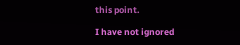this point.

I have not ignored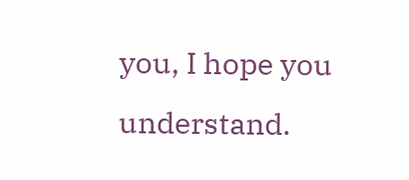you, I hope you understand.